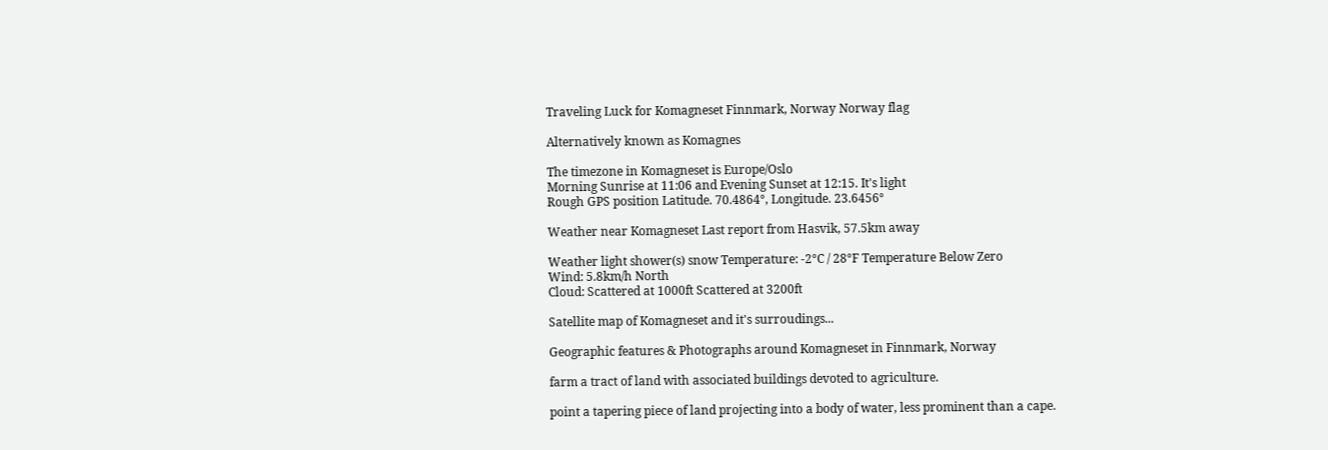Traveling Luck for Komagneset Finnmark, Norway Norway flag

Alternatively known as Komagnes

The timezone in Komagneset is Europe/Oslo
Morning Sunrise at 11:06 and Evening Sunset at 12:15. It's light
Rough GPS position Latitude. 70.4864°, Longitude. 23.6456°

Weather near Komagneset Last report from Hasvik, 57.5km away

Weather light shower(s) snow Temperature: -2°C / 28°F Temperature Below Zero
Wind: 5.8km/h North
Cloud: Scattered at 1000ft Scattered at 3200ft

Satellite map of Komagneset and it's surroudings...

Geographic features & Photographs around Komagneset in Finnmark, Norway

farm a tract of land with associated buildings devoted to agriculture.

point a tapering piece of land projecting into a body of water, less prominent than a cape.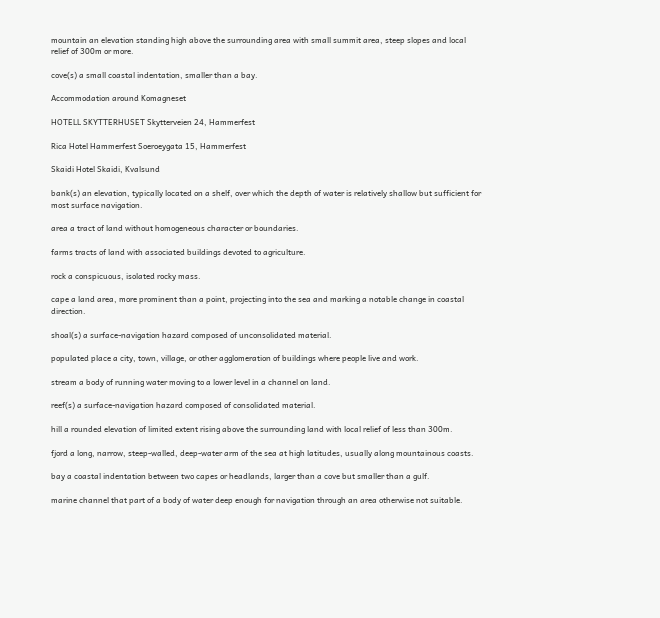mountain an elevation standing high above the surrounding area with small summit area, steep slopes and local relief of 300m or more.

cove(s) a small coastal indentation, smaller than a bay.

Accommodation around Komagneset

HOTELL SKYTTERHUSET Skytterveien 24, Hammerfest

Rica Hotel Hammerfest Soeroeygata 15, Hammerfest

Skaidi Hotel Skaidi, Kvalsund

bank(s) an elevation, typically located on a shelf, over which the depth of water is relatively shallow but sufficient for most surface navigation.

area a tract of land without homogeneous character or boundaries.

farms tracts of land with associated buildings devoted to agriculture.

rock a conspicuous, isolated rocky mass.

cape a land area, more prominent than a point, projecting into the sea and marking a notable change in coastal direction.

shoal(s) a surface-navigation hazard composed of unconsolidated material.

populated place a city, town, village, or other agglomeration of buildings where people live and work.

stream a body of running water moving to a lower level in a channel on land.

reef(s) a surface-navigation hazard composed of consolidated material.

hill a rounded elevation of limited extent rising above the surrounding land with local relief of less than 300m.

fjord a long, narrow, steep-walled, deep-water arm of the sea at high latitudes, usually along mountainous coasts.

bay a coastal indentation between two capes or headlands, larger than a cove but smaller than a gulf.

marine channel that part of a body of water deep enough for navigation through an area otherwise not suitable.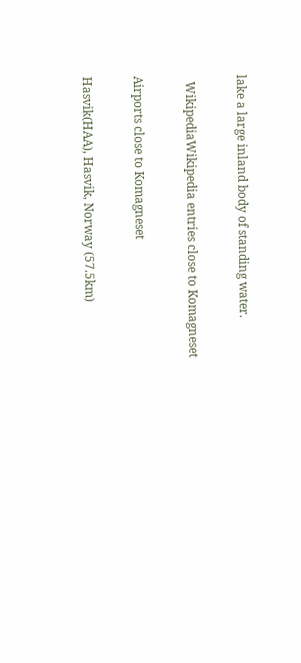lake a large inland body of standing water.

  WikipediaWikipedia entries close to Komagneset

Airports close to Komagneset

Hasvik(HAA), Hasvik, Norway (57.5km)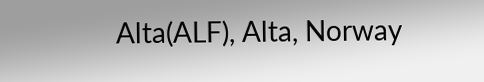Alta(ALF), Alta, Norway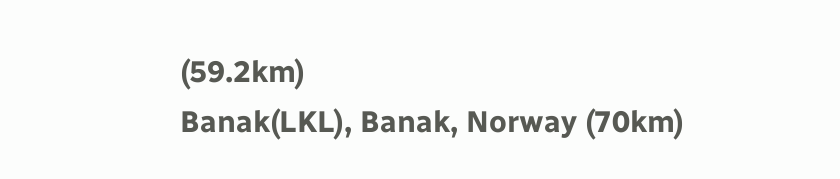(59.2km)
Banak(LKL), Banak, Norway (70km)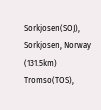Sorkjosen(SOJ), Sorkjosen, Norway (131.5km)
Tromso(TOS),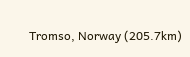Tromso, Norway (205.7km)